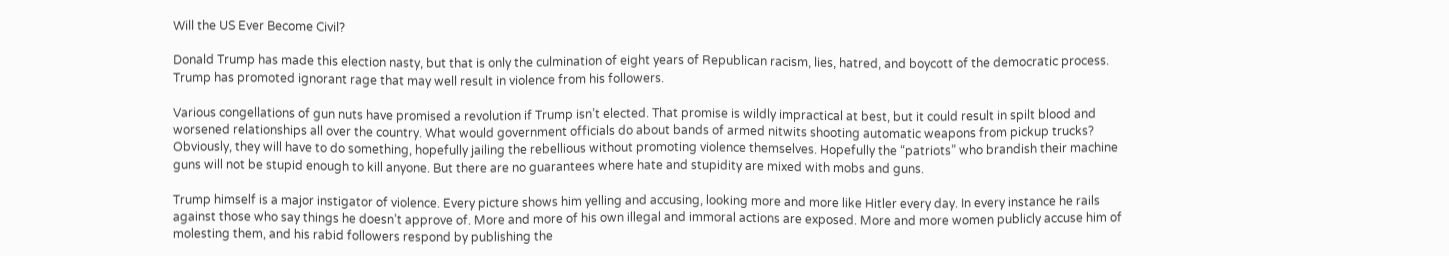Will the US Ever Become Civil?

Donald Trump has made this election nasty, but that is only the culmination of eight years of Republican racism, lies, hatred, and boycott of the democratic process. Trump has promoted ignorant rage that may well result in violence from his followers.

Various congellations of gun nuts have promised a revolution if Trump isn’t elected. That promise is wildly impractical at best, but it could result in spilt blood and worsened relationships all over the country. What would government officials do about bands of armed nitwits shooting automatic weapons from pickup trucks? Obviously, they will have to do something, hopefully jailing the rebellious without promoting violence themselves. Hopefully the “patriots” who brandish their machine guns will not be stupid enough to kill anyone. But there are no guarantees where hate and stupidity are mixed with mobs and guns.

Trump himself is a major instigator of violence. Every picture shows him yelling and accusing, looking more and more like Hitler every day. In every instance he rails against those who say things he doesn’t approve of. More and more of his own illegal and immoral actions are exposed. More and more women publicly accuse him of molesting them, and his rabid followers respond by publishing the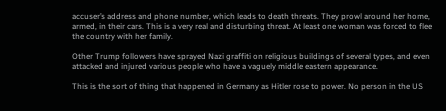accuser’s address and phone number, which leads to death threats. They prowl around her home, armed, in their cars. This is a very real and disturbing threat. At least one woman was forced to flee the country with her family.

Other Trump followers have sprayed Nazi graffiti on religious buildings of several types, and even attacked and injured various people who have a vaguely middle eastern appearance.

This is the sort of thing that happened in Germany as Hitler rose to power. No person in the US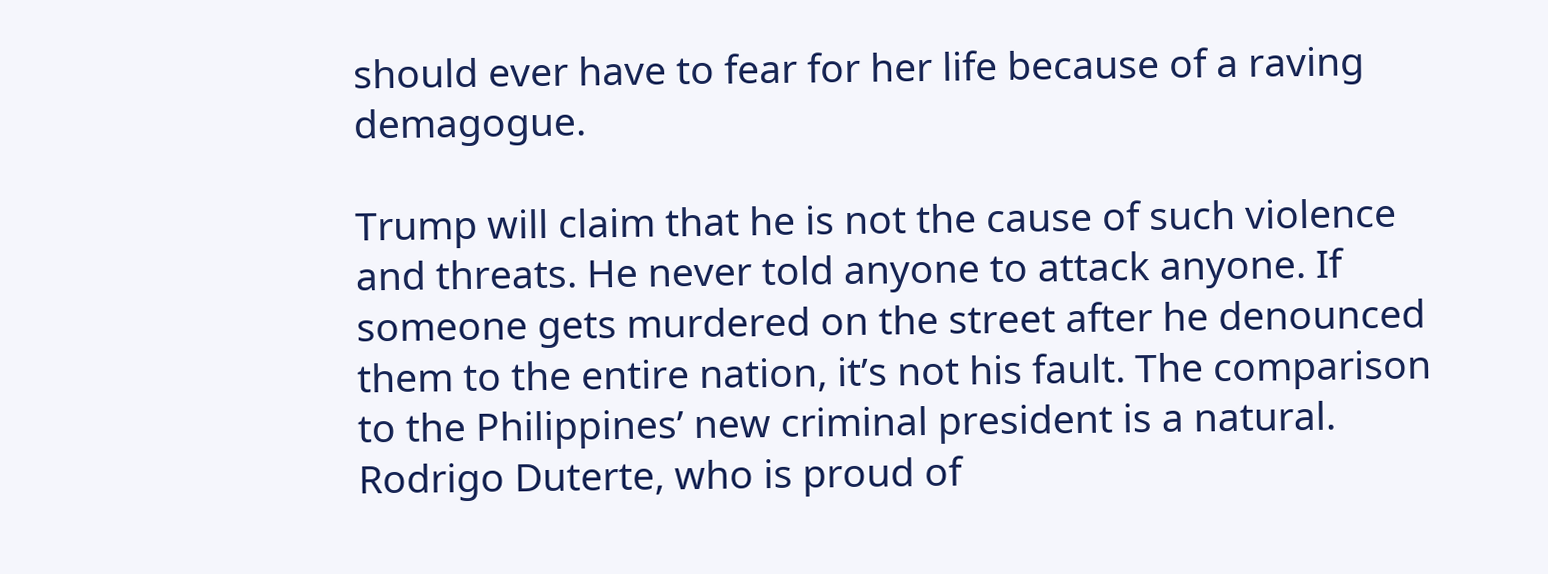should ever have to fear for her life because of a raving demagogue.

Trump will claim that he is not the cause of such violence and threats. He never told anyone to attack anyone. If someone gets murdered on the street after he denounced them to the entire nation, it’s not his fault. The comparison to the Philippines’ new criminal president is a natural. Rodrigo Duterte, who is proud of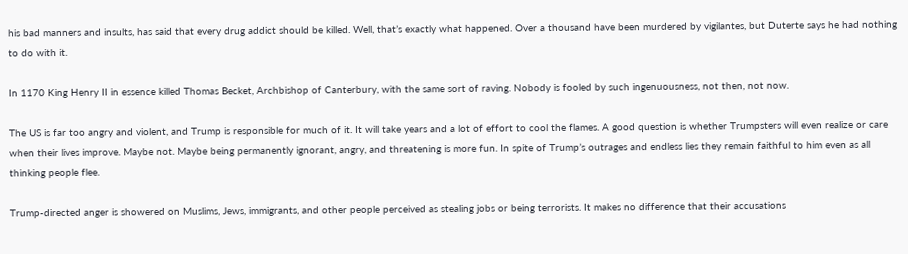his bad manners and insults, has said that every drug addict should be killed. Well, that’s exactly what happened. Over a thousand have been murdered by vigilantes, but Duterte says he had nothing to do with it.

In 1170 King Henry II in essence killed Thomas Becket, Archbishop of Canterbury, with the same sort of raving. Nobody is fooled by such ingenuousness, not then, not now.

The US is far too angry and violent, and Trump is responsible for much of it. It will take years and a lot of effort to cool the flames. A good question is whether Trumpsters will even realize or care when their lives improve. Maybe not. Maybe being permanently ignorant, angry, and threatening is more fun. In spite of Trump’s outrages and endless lies they remain faithful to him even as all thinking people flee.

Trump-directed anger is showered on Muslims, Jews, immigrants, and other people perceived as stealing jobs or being terrorists. It makes no difference that their accusations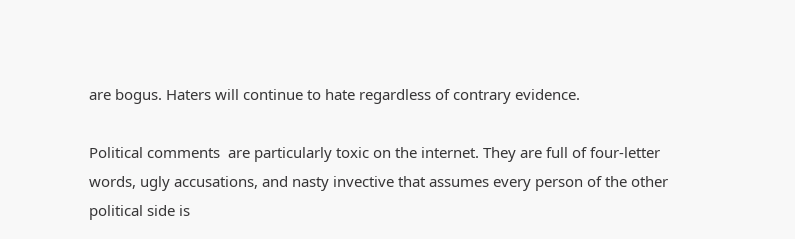are bogus. Haters will continue to hate regardless of contrary evidence.

Political comments  are particularly toxic on the internet. They are full of four-letter words, ugly accusations, and nasty invective that assumes every person of the other political side is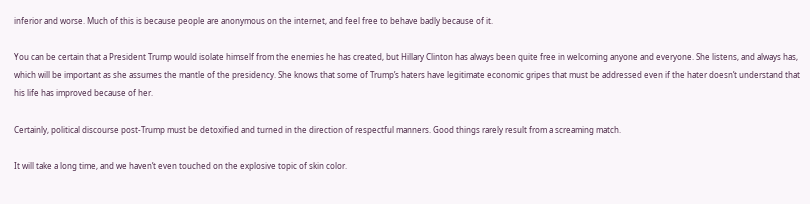inferior and worse. Much of this is because people are anonymous on the internet, and feel free to behave badly because of it.

You can be certain that a President Trump would isolate himself from the enemies he has created, but Hillary Clinton has always been quite free in welcoming anyone and everyone. She listens, and always has, which will be important as she assumes the mantle of the presidency. She knows that some of Trump’s haters have legitimate economic gripes that must be addressed even if the hater doesn’t understand that his life has improved because of her.

Certainly, political discourse post-Trump must be detoxified and turned in the direction of respectful manners. Good things rarely result from a screaming match.

It will take a long time, and we haven’t even touched on the explosive topic of skin color.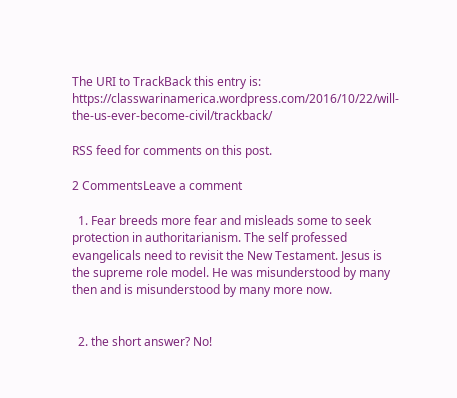The URI to TrackBack this entry is: https://classwarinamerica.wordpress.com/2016/10/22/will-the-us-ever-become-civil/trackback/

RSS feed for comments on this post.

2 CommentsLeave a comment

  1. Fear breeds more fear and misleads some to seek protection in authoritarianism. The self professed evangelicals need to revisit the New Testament. Jesus is the supreme role model. He was misunderstood by many then and is misunderstood by many more now.


  2. the short answer? No!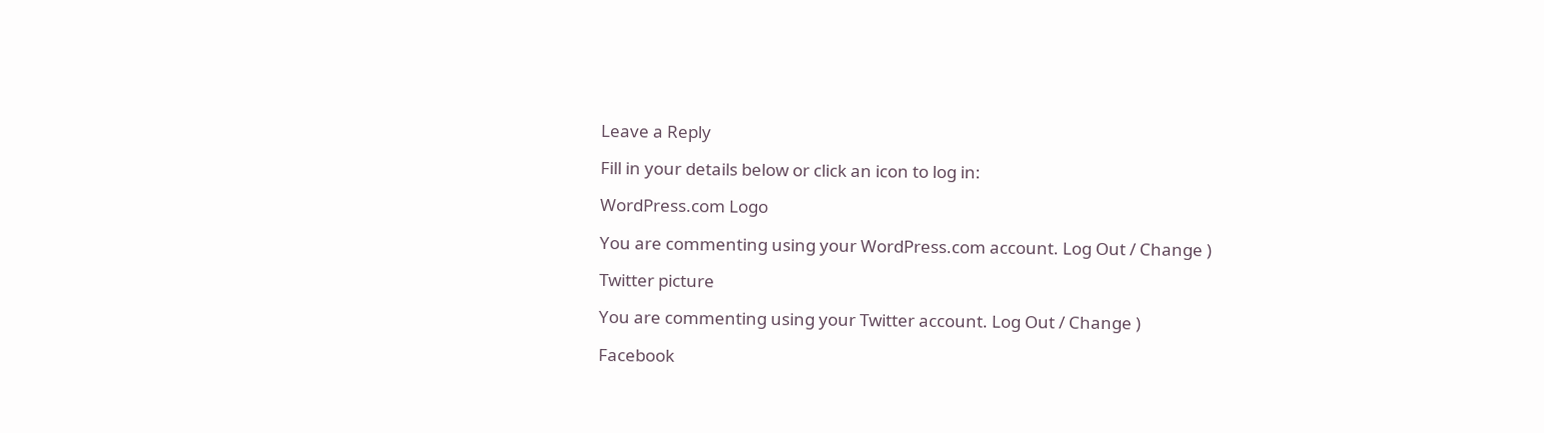Leave a Reply

Fill in your details below or click an icon to log in:

WordPress.com Logo

You are commenting using your WordPress.com account. Log Out / Change )

Twitter picture

You are commenting using your Twitter account. Log Out / Change )

Facebook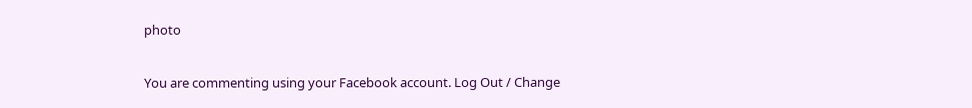photo

You are commenting using your Facebook account. Log Out / Change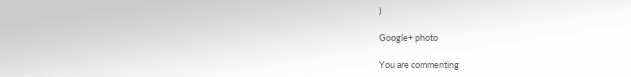)

Google+ photo

You are commenting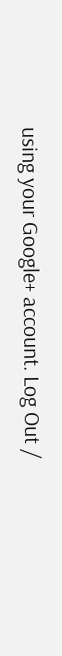using your Google+ account. Log Out /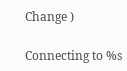Change )

Connecting to %s